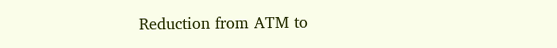Reduction from ATM to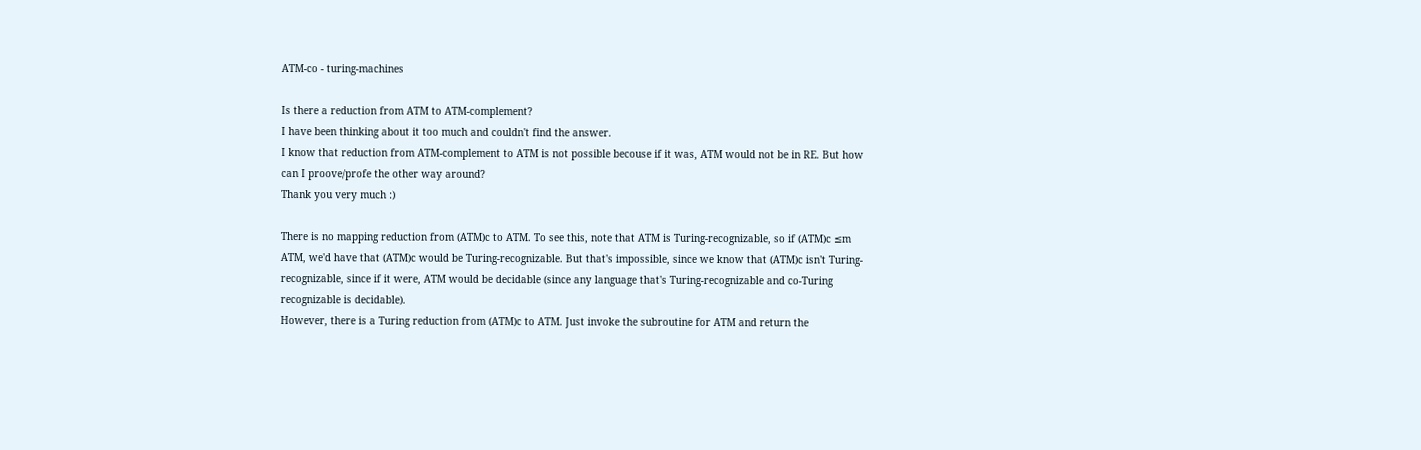ATM-co - turing-machines

Is there a reduction from ATM to ATM-complement?
I have been thinking about it too much and couldn't find the answer.
I know that reduction from ATM-complement to ATM is not possible becouse if it was, ATM would not be in RE. But how can I proove/profe the other way around?
Thank you very much :)

There is no mapping reduction from (ATM)c to ATM. To see this, note that ATM is Turing-recognizable, so if (ATM)c ≤m ATM, we'd have that (ATM)c would be Turing-recognizable. But that's impossible, since we know that (ATM)c isn't Turing-recognizable, since if it were, ATM would be decidable (since any language that's Turing-recognizable and co-Turing recognizable is decidable).
However, there is a Turing reduction from (ATM)c to ATM. Just invoke the subroutine for ATM and return the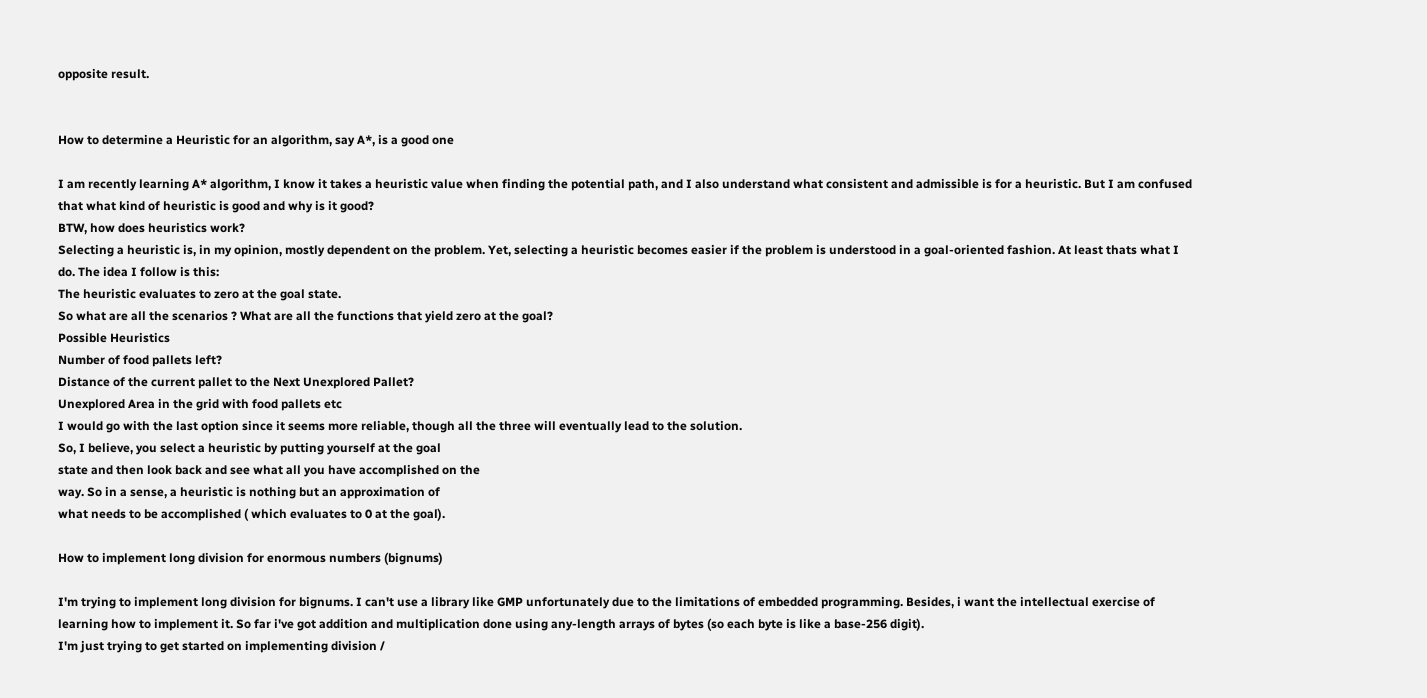opposite result.


How to determine a Heuristic for an algorithm, say A*, is a good one

I am recently learning A* algorithm, I know it takes a heuristic value when finding the potential path, and I also understand what consistent and admissible is for a heuristic. But I am confused that what kind of heuristic is good and why is it good?
BTW, how does heuristics work?
Selecting a heuristic is, in my opinion, mostly dependent on the problem. Yet, selecting a heuristic becomes easier if the problem is understood in a goal-oriented fashion. At least thats what I do. The idea I follow is this:
The heuristic evaluates to zero at the goal state.
So what are all the scenarios ? What are all the functions that yield zero at the goal?
Possible Heuristics
Number of food pallets left?
Distance of the current pallet to the Next Unexplored Pallet?
Unexplored Area in the grid with food pallets etc
I would go with the last option since it seems more reliable, though all the three will eventually lead to the solution.
So, I believe, you select a heuristic by putting yourself at the goal
state and then look back and see what all you have accomplished on the
way. So in a sense, a heuristic is nothing but an approximation of
what needs to be accomplished ( which evaluates to 0 at the goal).

How to implement long division for enormous numbers (bignums)

I'm trying to implement long division for bignums. I can't use a library like GMP unfortunately due to the limitations of embedded programming. Besides, i want the intellectual exercise of learning how to implement it. So far i've got addition and multiplication done using any-length arrays of bytes (so each byte is like a base-256 digit).
I'm just trying to get started on implementing division /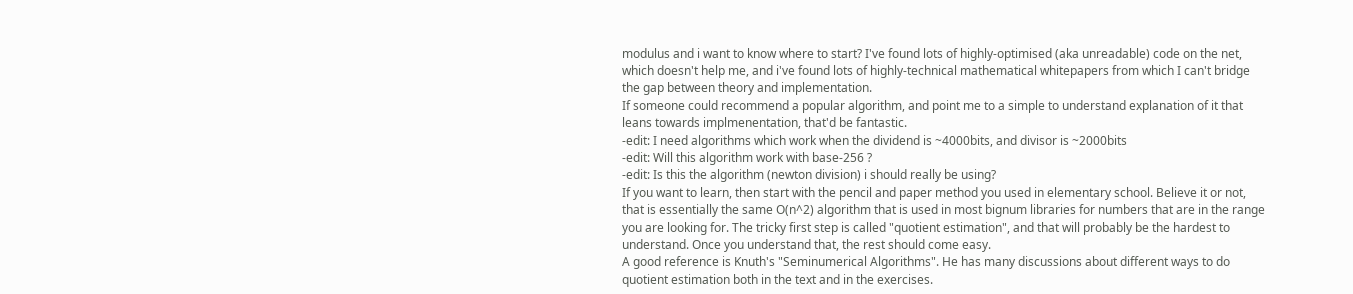modulus and i want to know where to start? I've found lots of highly-optimised (aka unreadable) code on the net, which doesn't help me, and i've found lots of highly-technical mathematical whitepapers from which I can't bridge the gap between theory and implementation.
If someone could recommend a popular algorithm, and point me to a simple to understand explanation of it that leans towards implmenentation, that'd be fantastic.
-edit: I need algorithms which work when the dividend is ~4000bits, and divisor is ~2000bits
-edit: Will this algorithm work with base-256 ?
-edit: Is this the algorithm (newton division) i should really be using?
If you want to learn, then start with the pencil and paper method you used in elementary school. Believe it or not, that is essentially the same O(n^2) algorithm that is used in most bignum libraries for numbers that are in the range you are looking for. The tricky first step is called "quotient estimation", and that will probably be the hardest to understand. Once you understand that, the rest should come easy.
A good reference is Knuth's "Seminumerical Algorithms". He has many discussions about different ways to do quotient estimation both in the text and in the exercises.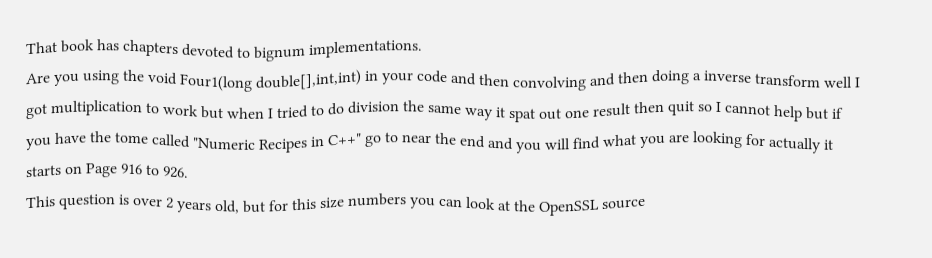That book has chapters devoted to bignum implementations.
Are you using the void Four1(long double[],int,int) in your code and then convolving and then doing a inverse transform well I got multiplication to work but when I tried to do division the same way it spat out one result then quit so I cannot help but if you have the tome called "Numeric Recipes in C++" go to near the end and you will find what you are looking for actually it starts on Page 916 to 926.
This question is over 2 years old, but for this size numbers you can look at the OpenSSL source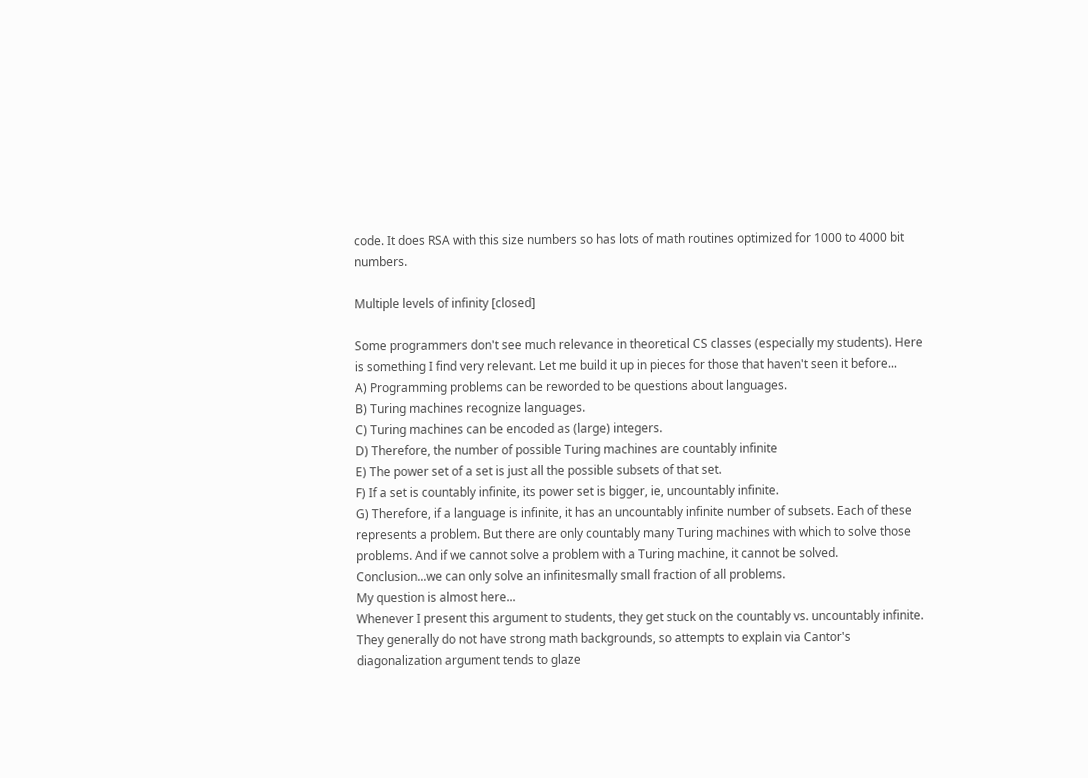code. It does RSA with this size numbers so has lots of math routines optimized for 1000 to 4000 bit numbers.

Multiple levels of infinity [closed]

Some programmers don't see much relevance in theoretical CS classes (especially my students). Here is something I find very relevant. Let me build it up in pieces for those that haven't seen it before...
A) Programming problems can be reworded to be questions about languages.
B) Turing machines recognize languages.
C) Turing machines can be encoded as (large) integers.
D) Therefore, the number of possible Turing machines are countably infinite
E) The power set of a set is just all the possible subsets of that set.
F) If a set is countably infinite, its power set is bigger, ie, uncountably infinite.
G) Therefore, if a language is infinite, it has an uncountably infinite number of subsets. Each of these represents a problem. But there are only countably many Turing machines with which to solve those problems. And if we cannot solve a problem with a Turing machine, it cannot be solved.
Conclusion...we can only solve an infinitesmally small fraction of all problems.
My question is almost here...
Whenever I present this argument to students, they get stuck on the countably vs. uncountably infinite. They generally do not have strong math backgrounds, so attempts to explain via Cantor's diagonalization argument tends to glaze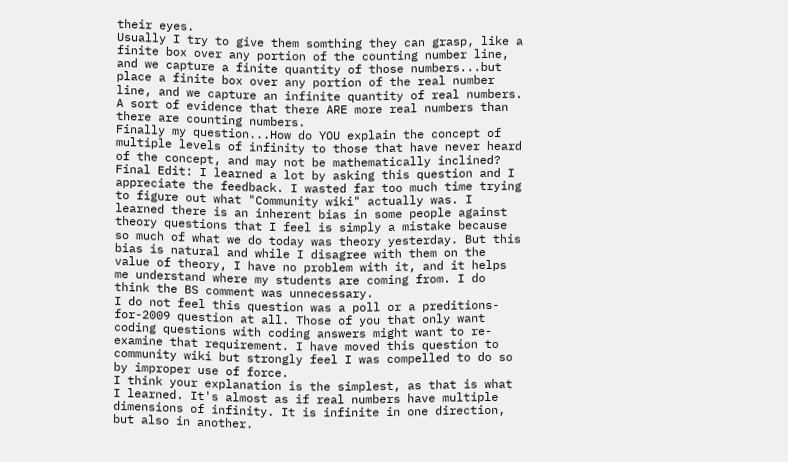their eyes.
Usually I try to give them somthing they can grasp, like a finite box over any portion of the counting number line, and we capture a finite quantity of those numbers...but place a finite box over any portion of the real number line, and we capture an infinite quantity of real numbers. A sort of evidence that there ARE more real numbers than there are counting numbers.
Finally my question...How do YOU explain the concept of multiple levels of infinity to those that have never heard of the concept, and may not be mathematically inclined?
Final Edit: I learned a lot by asking this question and I appreciate the feedback. I wasted far too much time trying to figure out what "Community wiki" actually was. I learned there is an inherent bias in some people against theory questions that I feel is simply a mistake because so much of what we do today was theory yesterday. But this bias is natural and while I disagree with them on the value of theory, I have no problem with it, and it helps me understand where my students are coming from. I do think the BS comment was unnecessary.
I do not feel this question was a poll or a preditions-for-2009 question at all. Those of you that only want coding questions with coding answers might want to re-examine that requirement. I have moved this question to community wiki but strongly feel I was compelled to do so by improper use of force.
I think your explanation is the simplest, as that is what I learned. It's almost as if real numbers have multiple dimensions of infinity. It is infinite in one direction, but also in another.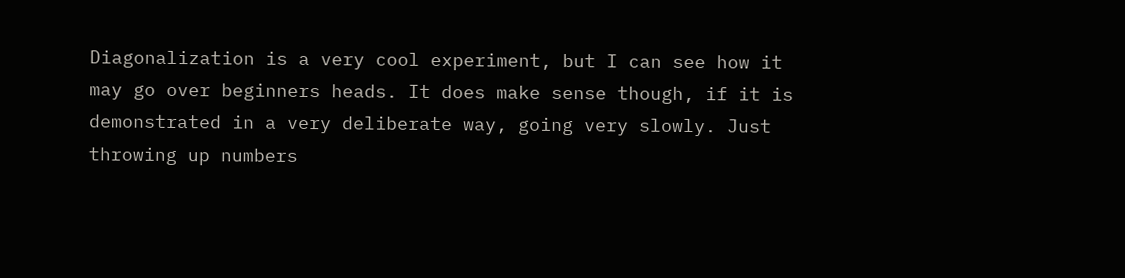Diagonalization is a very cool experiment, but I can see how it may go over beginners heads. It does make sense though, if it is demonstrated in a very deliberate way, going very slowly. Just throwing up numbers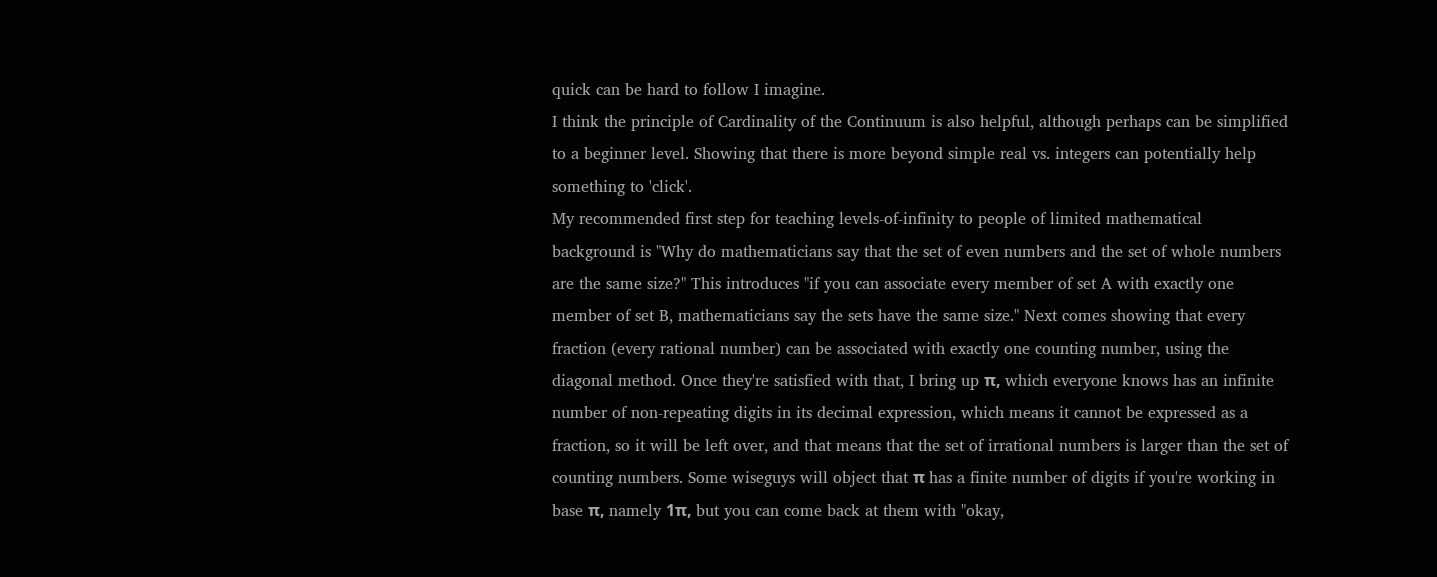quick can be hard to follow I imagine.
I think the principle of Cardinality of the Continuum is also helpful, although perhaps can be simplified to a beginner level. Showing that there is more beyond simple real vs. integers can potentially help something to 'click'.
My recommended first step for teaching levels-of-infinity to people of limited mathematical background is "Why do mathematicians say that the set of even numbers and the set of whole numbers are the same size?" This introduces "if you can associate every member of set A with exactly one member of set B, mathematicians say the sets have the same size." Next comes showing that every fraction (every rational number) can be associated with exactly one counting number, using the diagonal method. Once they're satisfied with that, I bring up π, which everyone knows has an infinite number of non-repeating digits in its decimal expression, which means it cannot be expressed as a fraction, so it will be left over, and that means that the set of irrational numbers is larger than the set of counting numbers. Some wiseguys will object that π has a finite number of digits if you're working in base π, namely 1π, but you can come back at them with "okay,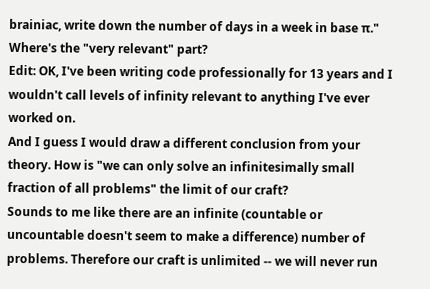brainiac, write down the number of days in a week in base π."
Where's the "very relevant" part?
Edit: OK, I've been writing code professionally for 13 years and I wouldn't call levels of infinity relevant to anything I've ever worked on.
And I guess I would draw a different conclusion from your theory. How is "we can only solve an infinitesimally small fraction of all problems" the limit of our craft?
Sounds to me like there are an infinite (countable or uncountable doesn't seem to make a difference) number of problems. Therefore our craft is unlimited -- we will never run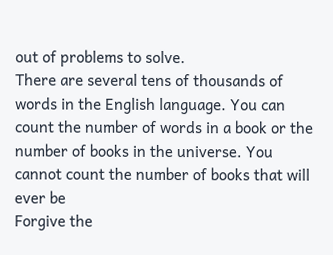out of problems to solve.
There are several tens of thousands of words in the English language. You can count the number of words in a book or the number of books in the universe. You cannot count the number of books that will ever be
Forgive the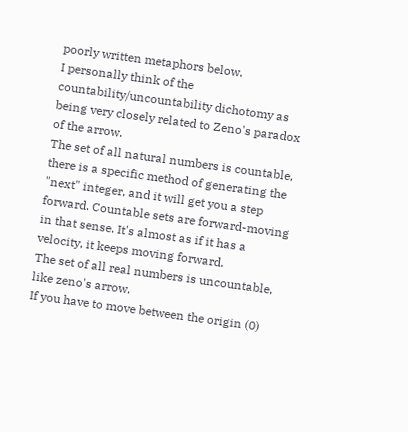poorly written metaphors below.
I personally think of the countability/uncountability dichotomy as being very closely related to Zeno's paradox of the arrow.
The set of all natural numbers is countable, there is a specific method of generating the "next" integer, and it will get you a step forward. Countable sets are forward-moving in that sense. It's almost as if it has a velocity, it keeps moving forward.
The set of all real numbers is uncountable, like zeno's arrow.
If you have to move between the origin (0)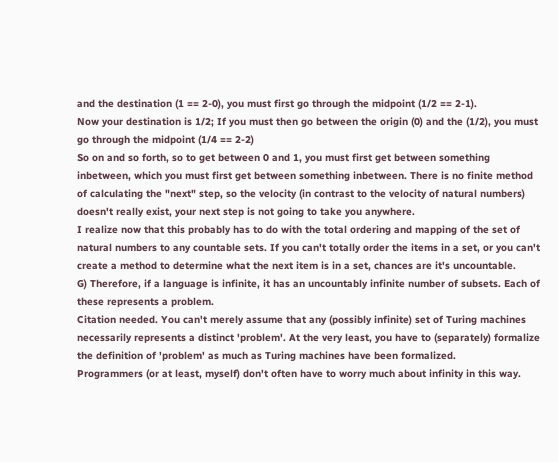and the destination (1 == 2-0), you must first go through the midpoint (1/2 == 2-1).
Now your destination is 1/2; If you must then go between the origin (0) and the (1/2), you must go through the midpoint (1/4 == 2-2)
So on and so forth, so to get between 0 and 1, you must first get between something inbetween, which you must first get between something inbetween. There is no finite method of calculating the "next" step, so the velocity (in contrast to the velocity of natural numbers) doesn't really exist, your next step is not going to take you anywhere.
I realize now that this probably has to do with the total ordering and mapping of the set of natural numbers to any countable sets. If you can't totally order the items in a set, or you can't create a method to determine what the next item is in a set, chances are it's uncountable.
G) Therefore, if a language is infinite, it has an uncountably infinite number of subsets. Each of these represents a problem.
Citation needed. You can't merely assume that any (possibly infinite) set of Turing machines necessarily represents a distinct 'problem'. At the very least, you have to (separately) formalize the definition of 'problem' as much as Turing machines have been formalized.
Programmers (or at least, myself) don't often have to worry much about infinity in this way.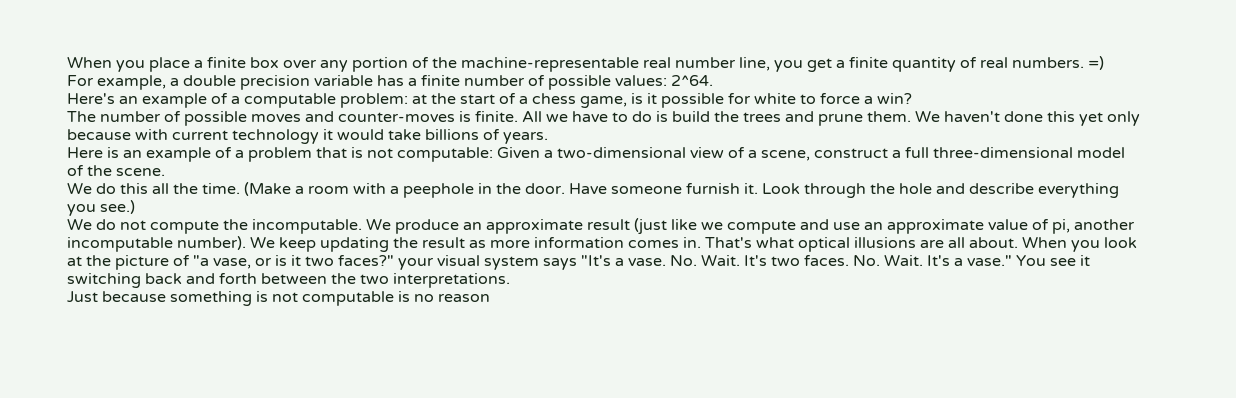When you place a finite box over any portion of the machine-representable real number line, you get a finite quantity of real numbers. =)
For example, a double precision variable has a finite number of possible values: 2^64.
Here's an example of a computable problem: at the start of a chess game, is it possible for white to force a win?
The number of possible moves and counter-moves is finite. All we have to do is build the trees and prune them. We haven't done this yet only because with current technology it would take billions of years.
Here is an example of a problem that is not computable: Given a two-dimensional view of a scene, construct a full three-dimensional model of the scene.
We do this all the time. (Make a room with a peephole in the door. Have someone furnish it. Look through the hole and describe everything you see.)
We do not compute the incomputable. We produce an approximate result (just like we compute and use an approximate value of pi, another incomputable number). We keep updating the result as more information comes in. That's what optical illusions are all about. When you look at the picture of "a vase, or is it two faces?" your visual system says "It's a vase. No. Wait. It's two faces. No. Wait. It's a vase." You see it switching back and forth between the two interpretations.
Just because something is not computable is no reason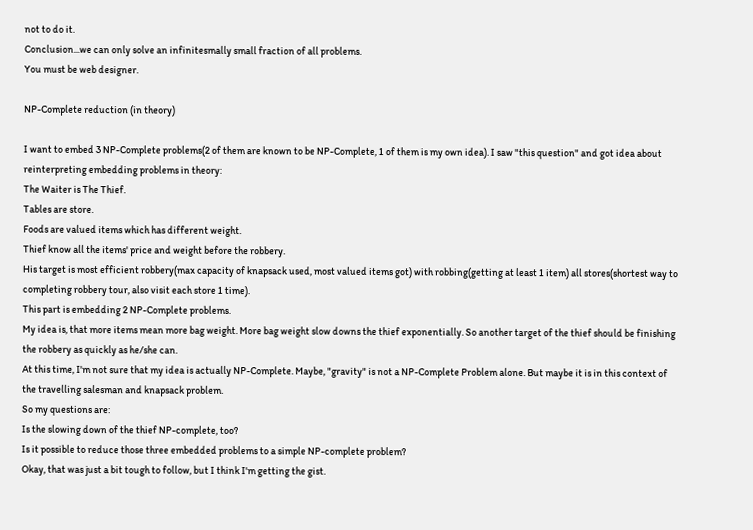not to do it.
Conclusion...we can only solve an infinitesmally small fraction of all problems.
You must be web designer.

NP-Complete reduction (in theory)

I want to embed 3 NP-Complete problems(2 of them are known to be NP-Complete, 1 of them is my own idea). I saw "this question" and got idea about reinterpreting embedding problems in theory:
The Waiter is The Thief.
Tables are store.
Foods are valued items which has different weight.
Thief know all the items' price and weight before the robbery.
His target is most efficient robbery(max capacity of knapsack used, most valued items got) with robbing(getting at least 1 item) all stores(shortest way to completing robbery tour, also visit each store 1 time).
This part is embedding 2 NP-Complete problems.
My idea is, that more items mean more bag weight. More bag weight slow downs the thief exponentially. So another target of the thief should be finishing the robbery as quickly as he/she can.
At this time, I'm not sure that my idea is actually NP-Complete. Maybe, "gravity" is not a NP-Complete Problem alone. But maybe it is in this context of the travelling salesman and knapsack problem.
So my questions are:
Is the slowing down of the thief NP-complete, too?
Is it possible to reduce those three embedded problems to a simple NP-complete problem?
Okay, that was just a bit tough to follow, but I think I'm getting the gist.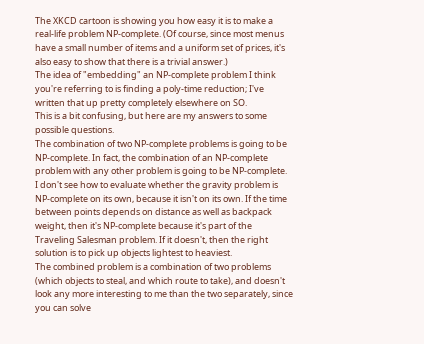The XKCD cartoon is showing you how easy it is to make a real-life problem NP-complete. (Of course, since most menus have a small number of items and a uniform set of prices, it's also easy to show that there is a trivial answer.)
The idea of "embedding" an NP-complete problem I think you're referring to is finding a poly-time reduction; I've written that up pretty completely elsewhere on SO.
This is a bit confusing, but here are my answers to some possible questions.
The combination of two NP-complete problems is going to be NP-complete. In fact, the combination of an NP-complete problem with any other problem is going to be NP-complete.
I don't see how to evaluate whether the gravity problem is NP-complete on its own, because it isn't on its own. If the time between points depends on distance as well as backpack weight, then it's NP-complete because it's part of the Traveling Salesman problem. If it doesn't, then the right solution is to pick up objects lightest to heaviest.
The combined problem is a combination of two problems (which objects to steal, and which route to take), and doesn't look any more interesting to me than the two separately, since you can solve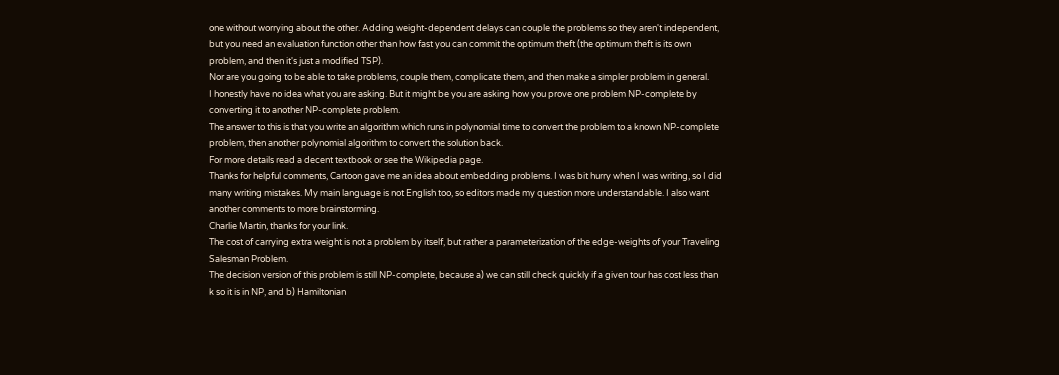one without worrying about the other. Adding weight-dependent delays can couple the problems so they aren't independent, but you need an evaluation function other than how fast you can commit the optimum theft (the optimum theft is its own problem, and then it's just a modified TSP).
Nor are you going to be able to take problems, couple them, complicate them, and then make a simpler problem in general.
I honestly have no idea what you are asking. But it might be you are asking how you prove one problem NP-complete by converting it to another NP-complete problem.
The answer to this is that you write an algorithm which runs in polynomial time to convert the problem to a known NP-complete problem, then another polynomial algorithm to convert the solution back.
For more details read a decent textbook or see the Wikipedia page.
Thanks for helpful comments, Cartoon gave me an idea about embedding problems. I was bit hurry when I was writing, so I did many writing mistakes. My main language is not English too, so editors made my question more understandable. I also want another comments to more brainstorming.
Charlie Martin, thanks for your link.
The cost of carrying extra weight is not a problem by itself, but rather a parameterization of the edge-weights of your Traveling Salesman Problem.
The decision version of this problem is still NP-complete, because a) we can still check quickly if a given tour has cost less than k so it is in NP, and b) Hamiltonian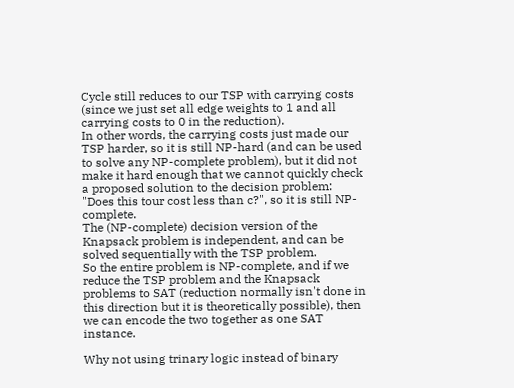Cycle still reduces to our TSP with carrying costs (since we just set all edge weights to 1 and all carrying costs to 0 in the reduction).
In other words, the carrying costs just made our TSP harder, so it is still NP-hard (and can be used to solve any NP-complete problem), but it did not make it hard enough that we cannot quickly check a proposed solution to the decision problem: "Does this tour cost less than c?", so it is still NP-complete.
The (NP-complete) decision version of the Knapsack problem is independent, and can be solved sequentially with the TSP problem.
So the entire problem is NP-complete, and if we reduce the TSP problem and the Knapsack
problems to SAT (reduction normally isn't done in this direction but it is theoretically possible), then we can encode the two together as one SAT instance.

Why not using trinary logic instead of binary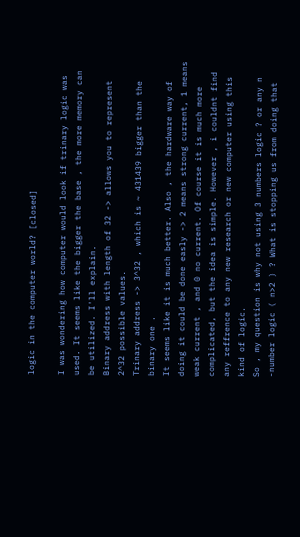logic in the computer world? [closed]

I was wondering how computer would look if trinary logic was used. It seems like the bigger the base , the more memory can be utilized. I'll explain.
Binary address with length of 32 -> allows you to represent 2^32 possible values.
Trinary address -> 3^32 , which is ~ 431439 bigger than the binary one .
It seems like it is much better. Also , the hardware way of doing it could be done easly -> 2 means strong current, 1 means weak current , and 0 no current. Of course it is much more complicated, but the idea is simple. However , i couldnt find any reffrence to any new research or new computer using this kind of logic.
So , my question is why not using 3 numbers logic ? or any n -number logic ( n>2 ) ? What is stopping us from doing that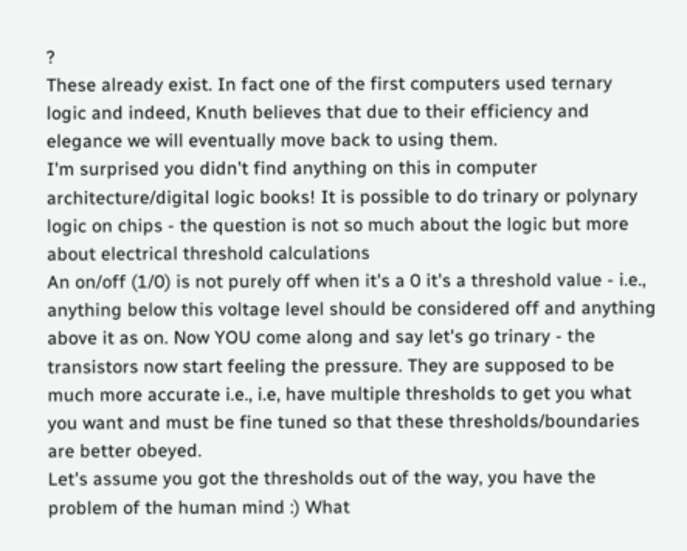?
These already exist. In fact one of the first computers used ternary logic and indeed, Knuth believes that due to their efficiency and elegance we will eventually move back to using them.
I'm surprised you didn't find anything on this in computer architecture/digital logic books! It is possible to do trinary or polynary logic on chips - the question is not so much about the logic but more about electrical threshold calculations
An on/off (1/0) is not purely off when it's a 0 it's a threshold value - i.e., anything below this voltage level should be considered off and anything above it as on. Now YOU come along and say let's go trinary - the transistors now start feeling the pressure. They are supposed to be much more accurate i.e., i.e, have multiple thresholds to get you what you want and must be fine tuned so that these thresholds/boundaries are better obeyed.
Let's assume you got the thresholds out of the way, you have the problem of the human mind :) What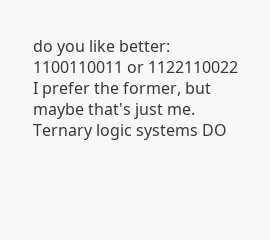do you like better:
1100110011 or 1122110022
I prefer the former, but maybe that's just me. Ternary logic systems DO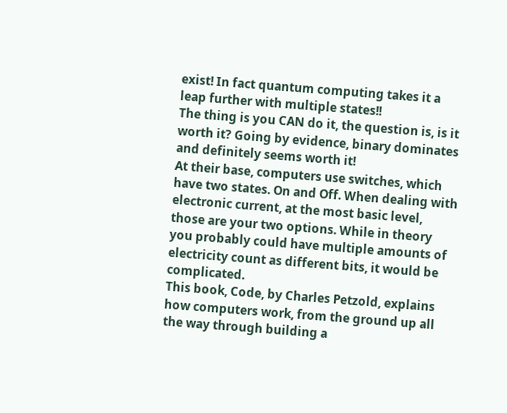exist! In fact quantum computing takes it a leap further with multiple states!!
The thing is you CAN do it, the question is, is it worth it? Going by evidence, binary dominates and definitely seems worth it!
At their base, computers use switches, which have two states. On and Off. When dealing with electronic current, at the most basic level, those are your two options. While in theory you probably could have multiple amounts of electricity count as different bits, it would be complicated.
This book, Code, by Charles Petzold, explains how computers work, from the ground up all the way through building a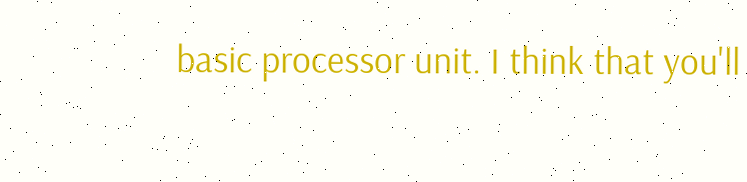basic processor unit. I think that you'll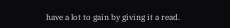have a lot to gain by giving it a read.